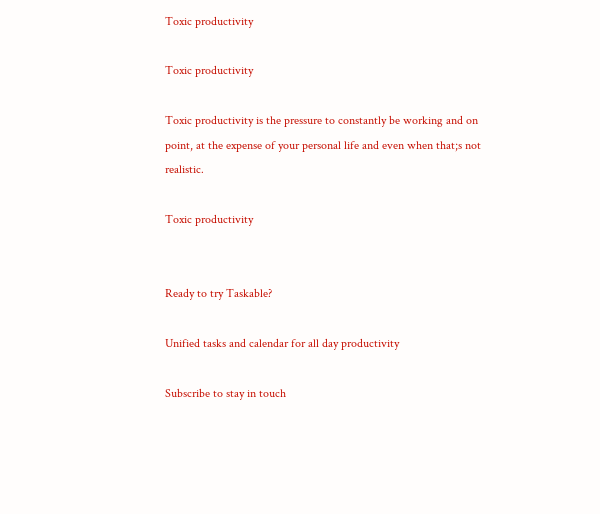Toxic productivity

Toxic productivity

Toxic productivity is the pressure to constantly be working and on point, at the expense of your personal life and even when that;s not realistic.

Toxic productivity


Ready to try Taskable?

Unified tasks and calendar for all day productivity

Subscribe to stay in touch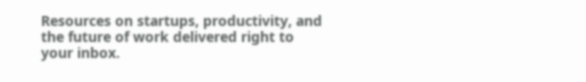Resources on startups, productivity, and the future of work delivered right to your inbox.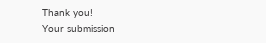Thank you!
Your submission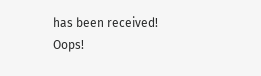has been received!
Oops!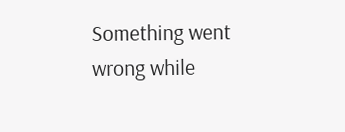Something went wrong while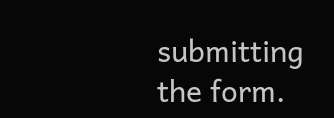submitting the form.